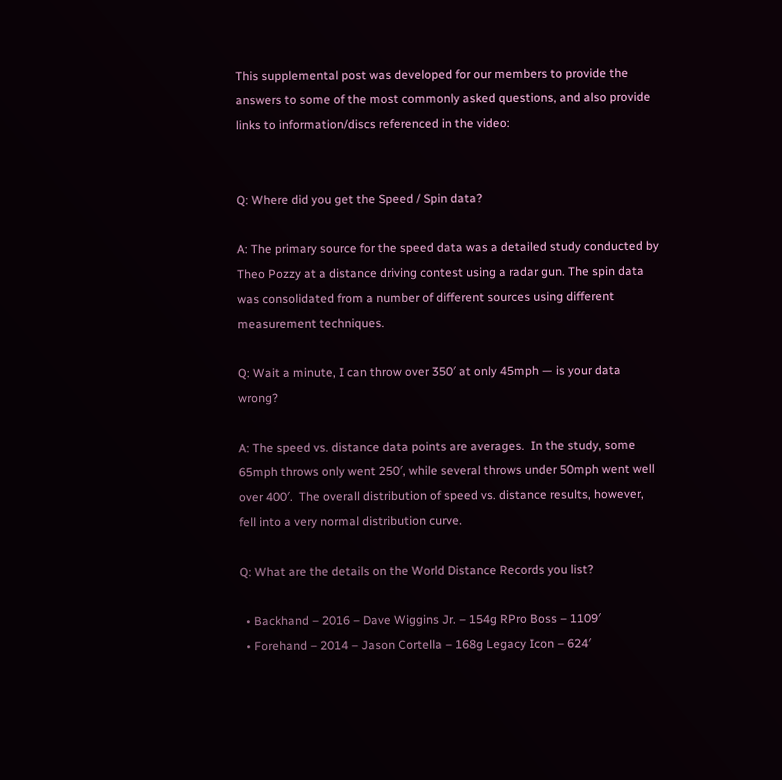This supplemental post was developed for our members to provide the answers to some of the most commonly asked questions, and also provide links to information/discs referenced in the video:


Q: Where did you get the Speed / Spin data?

A: The primary source for the speed data was a detailed study conducted by Theo Pozzy at a distance driving contest using a radar gun. The spin data was consolidated from a number of different sources using different measurement techniques.

Q: Wait a minute, I can throw over 350′ at only 45mph — is your data wrong?

A: The speed vs. distance data points are averages.  In the study, some 65mph throws only went 250′, while several throws under 50mph went well over 400′.  The overall distribution of speed vs. distance results, however, fell into a very normal distribution curve.

Q: What are the details on the World Distance Records you list?

  • Backhand – 2016 – Dave Wiggins Jr. – 154g RPro Boss – 1109′
  • Forehand – 2014 – Jason Cortella – 168g Legacy Icon – 624′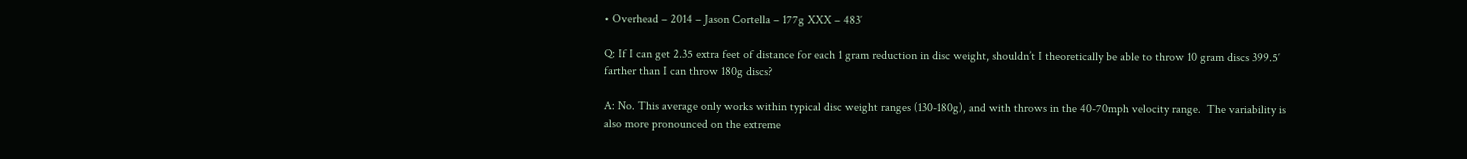• Overhead – 2014 – Jason Cortella – 177g XXX – 483′

Q: If I can get 2.35 extra feet of distance for each 1 gram reduction in disc weight, shouldn’t I theoretically be able to throw 10 gram discs 399.5′ farther than I can throw 180g discs?

A: No. This average only works within typical disc weight ranges (130-180g), and with throws in the 40-70mph velocity range.  The variability is also more pronounced on the extreme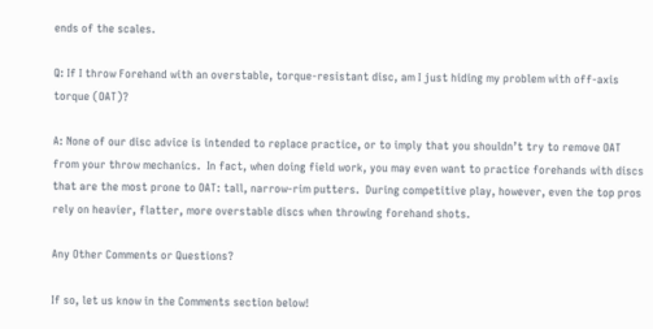ends of the scales.

Q: If I throw Forehand with an overstable, torque-resistant disc, am I just hiding my problem with off-axis torque (OAT)?

A: None of our disc advice is intended to replace practice, or to imply that you shouldn’t try to remove OAT from your throw mechanics.  In fact, when doing field work, you may even want to practice forehands with discs that are the most prone to OAT: tall, narrow-rim putters.  During competitive play, however, even the top pros rely on heavier, flatter, more overstable discs when throwing forehand shots.

Any Other Comments or Questions?

If so, let us know in the Comments section below!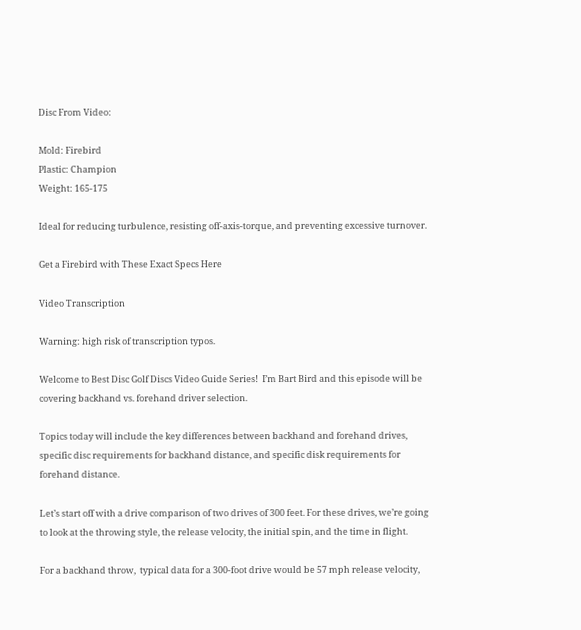Disc From Video:

Mold: Firebird
Plastic: Champion
Weight: 165-175

Ideal for reducing turbulence, resisting off-axis-torque, and preventing excessive turnover.

Get a Firebird with These Exact Specs Here

Video Transcription

Warning: high risk of transcription typos.

Welcome to Best Disc Golf Discs Video Guide Series!  I’m Bart Bird and this episode will be covering backhand vs. forehand driver selection.

Topics today will include the key differences between backhand and forehand drives, specific disc requirements for backhand distance, and specific disk requirements for forehand distance.

Let’s start off with a drive comparison of two drives of 300 feet. For these drives, we’re going to look at the throwing style, the release velocity, the initial spin, and the time in flight.

For a backhand throw,  typical data for a 300-foot drive would be 57 mph release velocity,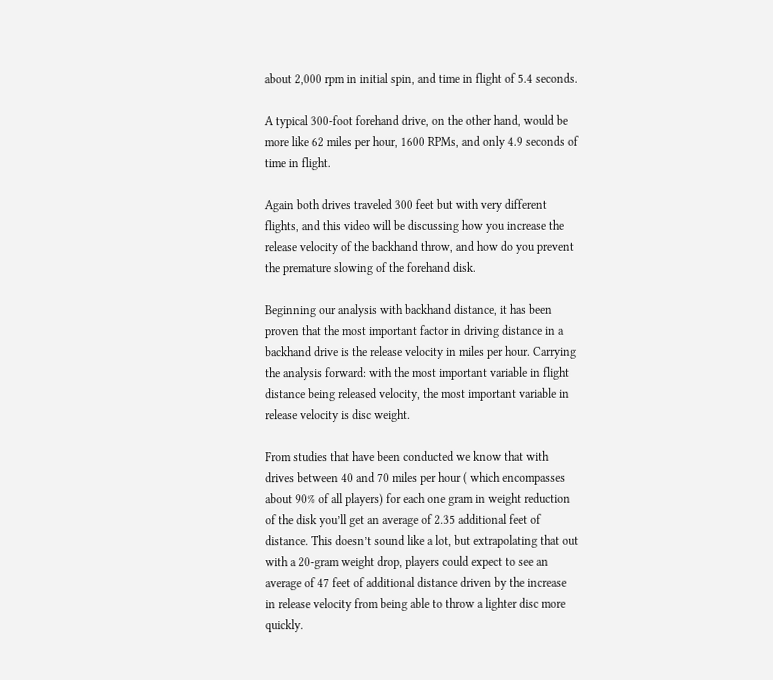about 2,000 rpm in initial spin, and time in flight of 5.4 seconds.

A typical 300-foot forehand drive, on the other hand, would be more like 62 miles per hour, 1600 RPMs, and only 4.9 seconds of time in flight.

Again both drives traveled 300 feet but with very different flights, and this video will be discussing how you increase the release velocity of the backhand throw, and how do you prevent the premature slowing of the forehand disk.

Beginning our analysis with backhand distance, it has been proven that the most important factor in driving distance in a backhand drive is the release velocity in miles per hour. Carrying the analysis forward: with the most important variable in flight distance being released velocity, the most important variable in release velocity is disc weight.

From studies that have been conducted we know that with drives between 40 and 70 miles per hour ( which encompasses about 90% of all players) for each one gram in weight reduction of the disk you’ll get an average of 2.35 additional feet of distance. This doesn’t sound like a lot, but extrapolating that out with a 20-gram weight drop, players could expect to see an average of 47 feet of additional distance driven by the increase in release velocity from being able to throw a lighter disc more quickly.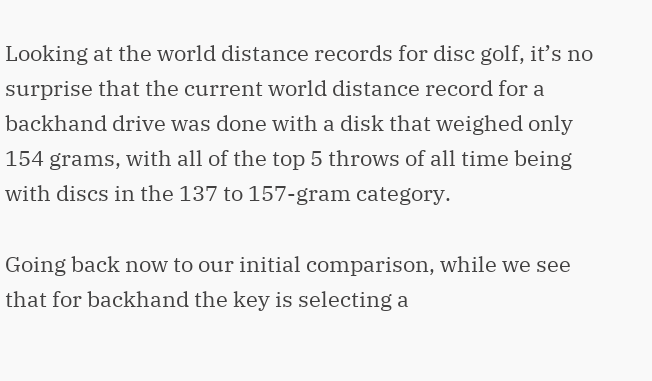Looking at the world distance records for disc golf, it’s no surprise that the current world distance record for a backhand drive was done with a disk that weighed only 154 grams, with all of the top 5 throws of all time being with discs in the 137 to 157-gram category.

Going back now to our initial comparison, while we see that for backhand the key is selecting a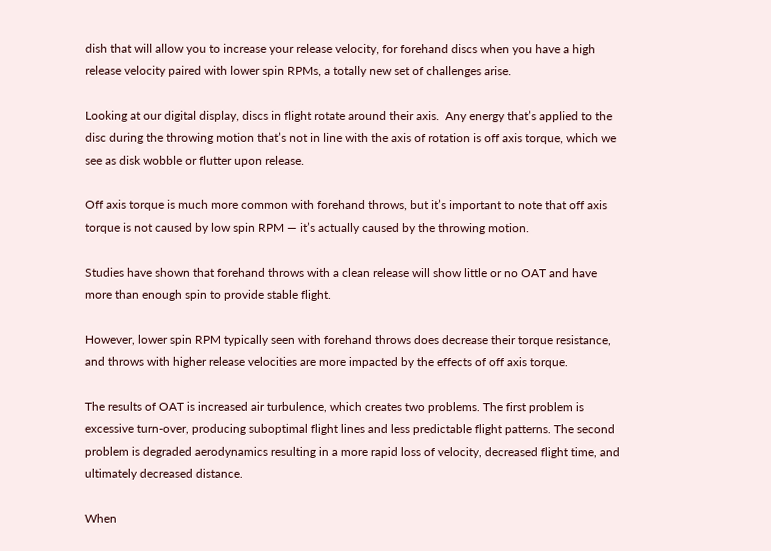dish that will allow you to increase your release velocity, for forehand discs when you have a high release velocity paired with lower spin RPMs, a totally new set of challenges arise.

Looking at our digital display, discs in flight rotate around their axis.  Any energy that’s applied to the disc during the throwing motion that’s not in line with the axis of rotation is off axis torque, which we see as disk wobble or flutter upon release.

Off axis torque is much more common with forehand throws, but it’s important to note that off axis torque is not caused by low spin RPM — it’s actually caused by the throwing motion.

Studies have shown that forehand throws with a clean release will show little or no OAT and have more than enough spin to provide stable flight.

However, lower spin RPM typically seen with forehand throws does decrease their torque resistance, and throws with higher release velocities are more impacted by the effects of off axis torque.

The results of OAT is increased air turbulence, which creates two problems. The first problem is excessive turn-over, producing suboptimal flight lines and less predictable flight patterns. The second problem is degraded aerodynamics resulting in a more rapid loss of velocity, decreased flight time, and ultimately decreased distance.

When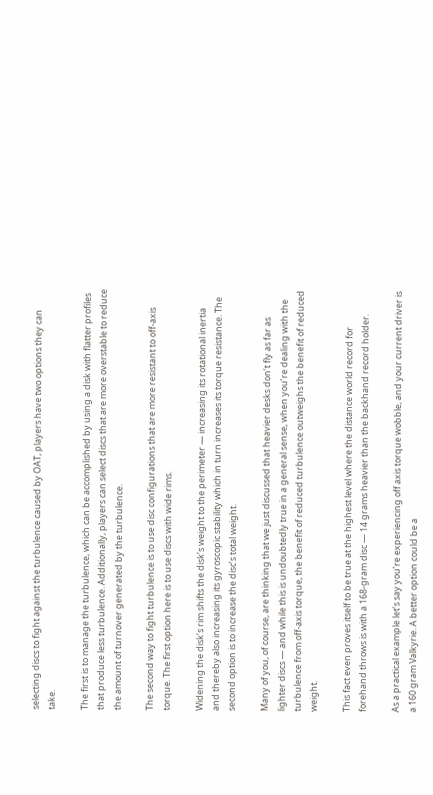selecting discs to fight against the turbulence caused by OAT, players have two options they can take.

The first is to manage the turbulence, which can be accomplished by using a disk with flatter profiles that produce less turbulence. Additionally, players can select discs that are more overstable to reduce the amount of turnover generated by the turbulence.

The second way to fight turbulence is to use disc configurations that are more resistant to off-axis torque. The first option here is to use discs with wide rims.

Widening the disk’s rim shifts the disk’s weight to the perimeter — increasing its rotational inertia and thereby also increasing its gyroscopic stability which in turn increases its torque resistance. The second option is to increase the disc’s total weight.

Many of you, of course, are thinking that we just discussed that heavier desks don’t fly as far as lighter discs — and while this is undoubtedly true in a general sense, when you’re dealing with the turbulence from off-axis torque, the benefit of reduced turbulence outweighs the benefit of reduced weight.

This fact even proves itself to be true at the highest level where the distance world record for forehand throws is with a 168-gram disc — 14 grams heavier than the backhand record holder.

As a practical example let’s say you’re experiencing off axis torque wobble, and your current driver is a 160 gram Valkyrie. A better option could be a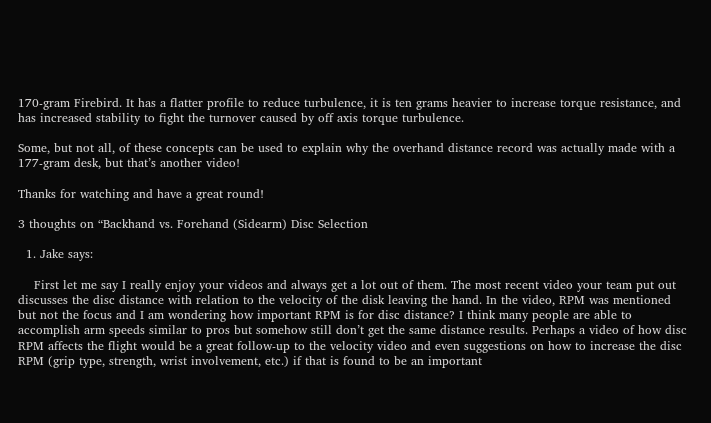170-gram Firebird. It has a flatter profile to reduce turbulence, it is ten grams heavier to increase torque resistance, and has increased stability to fight the turnover caused by off axis torque turbulence.

Some, but not all, of these concepts can be used to explain why the overhand distance record was actually made with a 177-gram desk, but that’s another video!

Thanks for watching and have a great round!

3 thoughts on “Backhand vs. Forehand (Sidearm) Disc Selection

  1. Jake says:

    First let me say I really enjoy your videos and always get a lot out of them. The most recent video your team put out discusses the disc distance with relation to the velocity of the disk leaving the hand. In the video, RPM was mentioned but not the focus and I am wondering how important RPM is for disc distance? I think many people are able to accomplish arm speeds similar to pros but somehow still don’t get the same distance results. Perhaps a video of how disc RPM affects the flight would be a great follow-up to the velocity video and even suggestions on how to increase the disc RPM (grip type, strength, wrist involvement, etc.) if that is found to be an important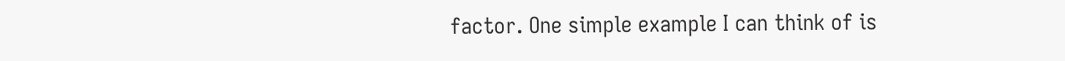factor. One simple example I can think of is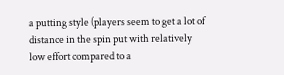a putting style (players seem to get a lot of distance in the spin put with relatively low effort compared to a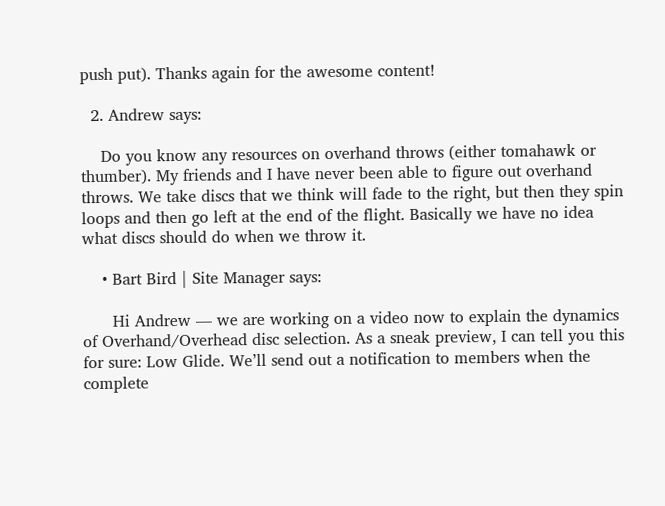push put). Thanks again for the awesome content!

  2. Andrew says:

    Do you know any resources on overhand throws (either tomahawk or thumber). My friends and I have never been able to figure out overhand throws. We take discs that we think will fade to the right, but then they spin loops and then go left at the end of the flight. Basically we have no idea what discs should do when we throw it.

    • Bart Bird | Site Manager says:

      Hi Andrew — we are working on a video now to explain the dynamics of Overhand/Overhead disc selection. As a sneak preview, I can tell you this for sure: Low Glide. We’ll send out a notification to members when the complete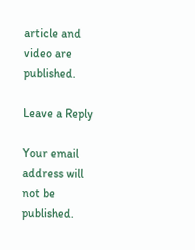article and video are published.

Leave a Reply

Your email address will not be published.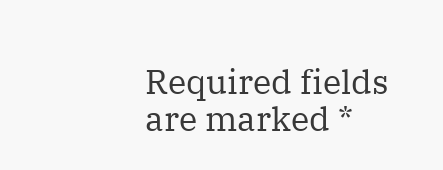Required fields are marked *